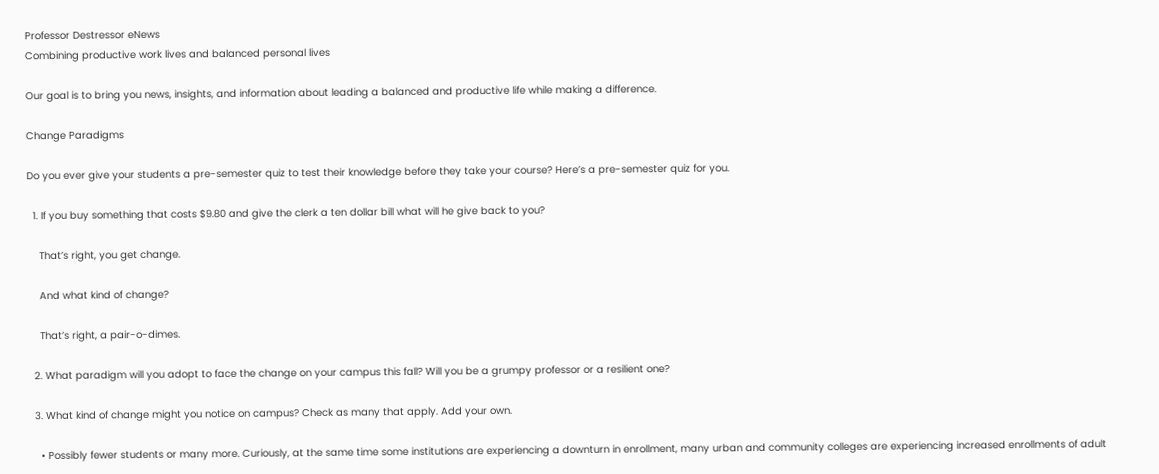Professor Destressor eNews
Combining productive work lives and balanced personal lives

Our goal is to bring you news, insights, and information about leading a balanced and productive life while making a difference.

Change Paradigms

Do you ever give your students a pre-semester quiz to test their knowledge before they take your course? Here’s a pre-semester quiz for you.

  1. If you buy something that costs $9.80 and give the clerk a ten dollar bill what will he give back to you?

    That’s right, you get change.

    And what kind of change?

    That’s right, a pair-o-dimes.

  2. What paradigm will you adopt to face the change on your campus this fall? Will you be a grumpy professor or a resilient one?

  3. What kind of change might you notice on campus? Check as many that apply. Add your own.

    • Possibly fewer students or many more. Curiously, at the same time some institutions are experiencing a downturn in enrollment, many urban and community colleges are experiencing increased enrollments of adult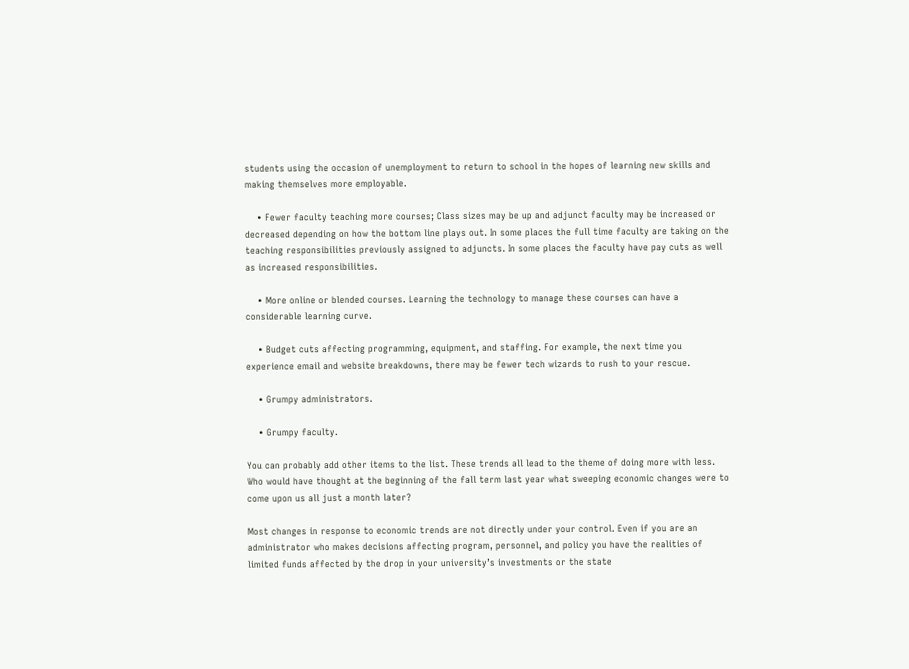students using the occasion of unemployment to return to school in the hopes of learning new skills and making themselves more employable.

    • Fewer faculty teaching more courses; Class sizes may be up and adjunct faculty may be increased or decreased depending on how the bottom line plays out. In some places the full time faculty are taking on the teaching responsibilities previously assigned to adjuncts. In some places the faculty have pay cuts as well as increased responsibilities.

    • More online or blended courses. Learning the technology to manage these courses can have a considerable learning curve.

    • Budget cuts affecting programming, equipment, and staffing. For example, the next time you experience email and website breakdowns, there may be fewer tech wizards to rush to your rescue.

    • Grumpy administrators.

    • Grumpy faculty.

You can probably add other items to the list. These trends all lead to the theme of doing more with less. Who would have thought at the beginning of the fall term last year what sweeping economic changes were to come upon us all just a month later?

Most changes in response to economic trends are not directly under your control. Even if you are an administrator who makes decisions affecting program, personnel, and policy you have the realities of limited funds affected by the drop in your university’s investments or the state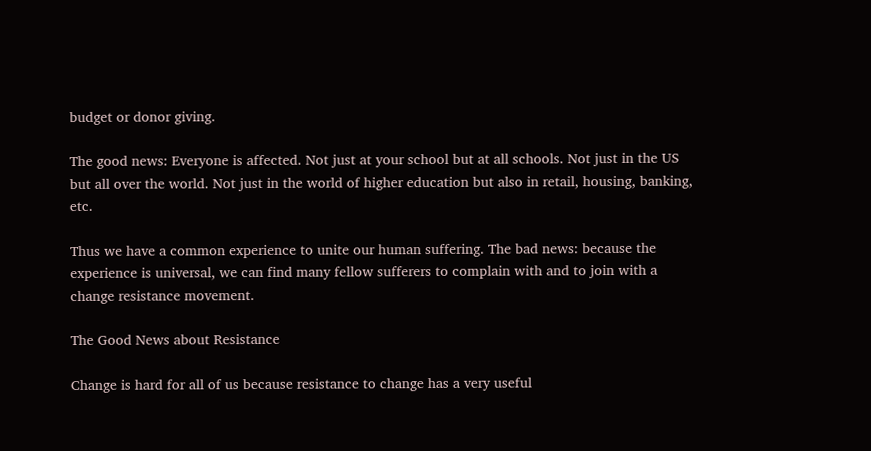budget or donor giving.

The good news: Everyone is affected. Not just at your school but at all schools. Not just in the US but all over the world. Not just in the world of higher education but also in retail, housing, banking, etc.

Thus we have a common experience to unite our human suffering. The bad news: because the experience is universal, we can find many fellow sufferers to complain with and to join with a change resistance movement.

The Good News about Resistance

Change is hard for all of us because resistance to change has a very useful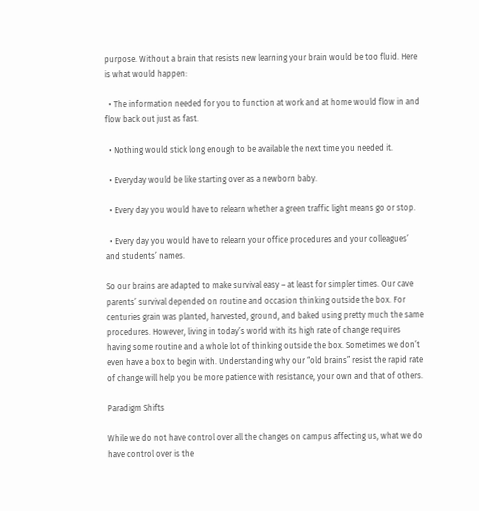purpose. Without a brain that resists new learning your brain would be too fluid. Here is what would happen:

  • The information needed for you to function at work and at home would flow in and flow back out just as fast.

  • Nothing would stick long enough to be available the next time you needed it.

  • Everyday would be like starting over as a newborn baby.

  • Every day you would have to relearn whether a green traffic light means go or stop.

  • Every day you would have to relearn your office procedures and your colleagues’ and students’ names.

So our brains are adapted to make survival easy – at least for simpler times. Our cave parents’ survival depended on routine and occasion thinking outside the box. For centuries grain was planted, harvested, ground, and baked using pretty much the same procedures. However, living in today’s world with its high rate of change requires having some routine and a whole lot of thinking outside the box. Sometimes we don’t even have a box to begin with. Understanding why our “old brains” resist the rapid rate of change will help you be more patience with resistance, your own and that of others.

Paradigm Shifts

While we do not have control over all the changes on campus affecting us, what we do have control over is the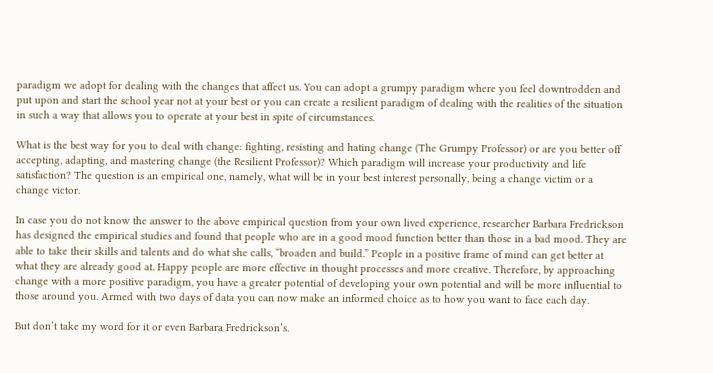paradigm we adopt for dealing with the changes that affect us. You can adopt a grumpy paradigm where you feel downtrodden and put upon and start the school year not at your best or you can create a resilient paradigm of dealing with the realities of the situation in such a way that allows you to operate at your best in spite of circumstances.

What is the best way for you to deal with change: fighting, resisting and hating change (The Grumpy Professor) or are you better off accepting, adapting, and mastering change (the Resilient Professor)? Which paradigm will increase your productivity and life satisfaction? The question is an empirical one, namely, what will be in your best interest personally, being a change victim or a change victor.

In case you do not know the answer to the above empirical question from your own lived experience, researcher Barbara Fredrickson has designed the empirical studies and found that people who are in a good mood function better than those in a bad mood. They are able to take their skills and talents and do what she calls, “broaden and build.” People in a positive frame of mind can get better at what they are already good at. Happy people are more effective in thought processes and more creative. Therefore, by approaching change with a more positive paradigm, you have a greater potential of developing your own potential and will be more influential to those around you. Armed with two days of data you can now make an informed choice as to how you want to face each day.

But don’t take my word for it or even Barbara Fredrickson’s.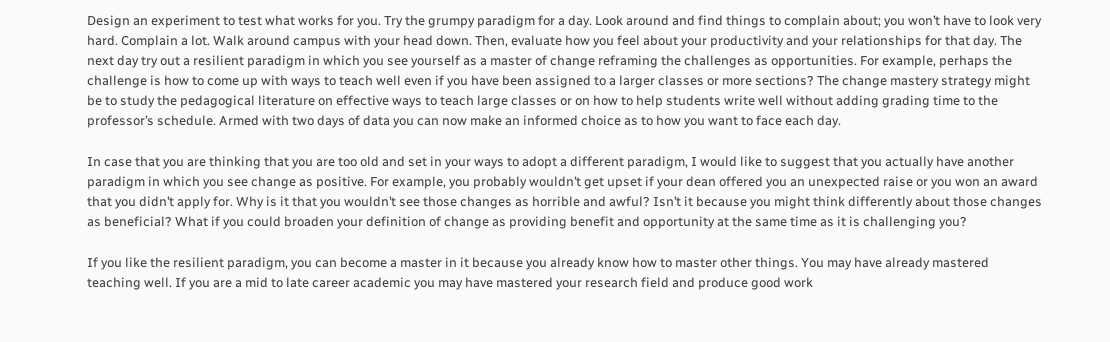Design an experiment to test what works for you. Try the grumpy paradigm for a day. Look around and find things to complain about; you won’t have to look very hard. Complain a lot. Walk around campus with your head down. Then, evaluate how you feel about your productivity and your relationships for that day. The next day try out a resilient paradigm in which you see yourself as a master of change reframing the challenges as opportunities. For example, perhaps the challenge is how to come up with ways to teach well even if you have been assigned to a larger classes or more sections? The change mastery strategy might be to study the pedagogical literature on effective ways to teach large classes or on how to help students write well without adding grading time to the professor’s schedule. Armed with two days of data you can now make an informed choice as to how you want to face each day.

In case that you are thinking that you are too old and set in your ways to adopt a different paradigm, I would like to suggest that you actually have another paradigm in which you see change as positive. For example, you probably wouldn’t get upset if your dean offered you an unexpected raise or you won an award that you didn’t apply for. Why is it that you wouldn’t see those changes as horrible and awful? Isn’t it because you might think differently about those changes as beneficial? What if you could broaden your definition of change as providing benefit and opportunity at the same time as it is challenging you?

If you like the resilient paradigm, you can become a master in it because you already know how to master other things. You may have already mastered teaching well. If you are a mid to late career academic you may have mastered your research field and produce good work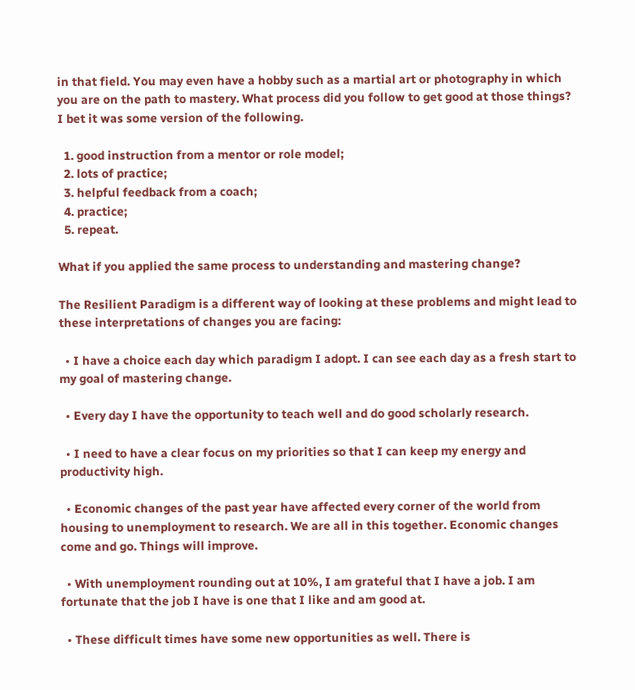in that field. You may even have a hobby such as a martial art or photography in which you are on the path to mastery. What process did you follow to get good at those things? I bet it was some version of the following.

  1. good instruction from a mentor or role model;
  2. lots of practice;
  3. helpful feedback from a coach;
  4. practice;
  5. repeat.

What if you applied the same process to understanding and mastering change?

The Resilient Paradigm is a different way of looking at these problems and might lead to these interpretations of changes you are facing:

  • I have a choice each day which paradigm I adopt. I can see each day as a fresh start to my goal of mastering change.

  • Every day I have the opportunity to teach well and do good scholarly research.

  • I need to have a clear focus on my priorities so that I can keep my energy and productivity high.

  • Economic changes of the past year have affected every corner of the world from housing to unemployment to research. We are all in this together. Economic changes come and go. Things will improve.

  • With unemployment rounding out at 10%, I am grateful that I have a job. I am fortunate that the job I have is one that I like and am good at.

  • These difficult times have some new opportunities as well. There is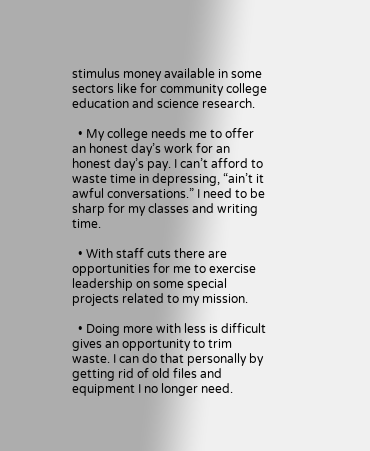stimulus money available in some sectors like for community college education and science research.

  • My college needs me to offer an honest day’s work for an honest day’s pay. I can’t afford to waste time in depressing, “ain’t it awful conversations.” I need to be sharp for my classes and writing time.

  • With staff cuts there are opportunities for me to exercise leadership on some special projects related to my mission.

  • Doing more with less is difficult gives an opportunity to trim waste. I can do that personally by getting rid of old files and equipment I no longer need.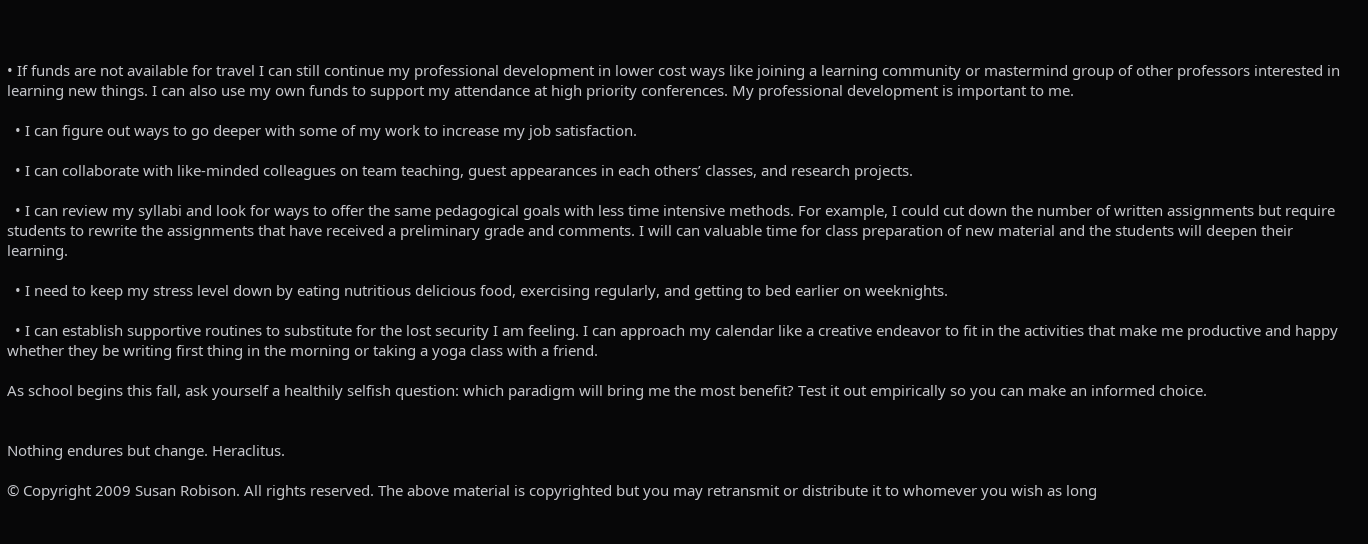• If funds are not available for travel I can still continue my professional development in lower cost ways like joining a learning community or mastermind group of other professors interested in learning new things. I can also use my own funds to support my attendance at high priority conferences. My professional development is important to me.

  • I can figure out ways to go deeper with some of my work to increase my job satisfaction.

  • I can collaborate with like-minded colleagues on team teaching, guest appearances in each others’ classes, and research projects.

  • I can review my syllabi and look for ways to offer the same pedagogical goals with less time intensive methods. For example, I could cut down the number of written assignments but require students to rewrite the assignments that have received a preliminary grade and comments. I will can valuable time for class preparation of new material and the students will deepen their learning.

  • I need to keep my stress level down by eating nutritious delicious food, exercising regularly, and getting to bed earlier on weeknights.

  • I can establish supportive routines to substitute for the lost security I am feeling. I can approach my calendar like a creative endeavor to fit in the activities that make me productive and happy whether they be writing first thing in the morning or taking a yoga class with a friend.

As school begins this fall, ask yourself a healthily selfish question: which paradigm will bring me the most benefit? Test it out empirically so you can make an informed choice.


Nothing endures but change. Heraclitus.

© Copyright 2009 Susan Robison. All rights reserved. The above material is copyrighted but you may retransmit or distribute it to whomever you wish as long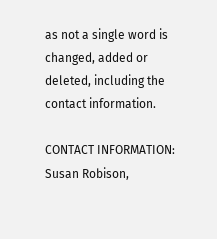as not a single word is changed, added or deleted, including the contact information.

CONTACT INFORMATION: Susan Robison,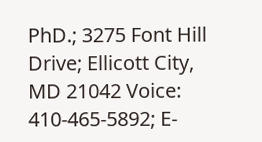PhD.; 3275 Font Hill Drive; Ellicott City, MD 21042 Voice: 410-465-5892; E-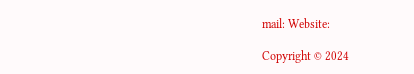mail: Website:

Copyright © 2024